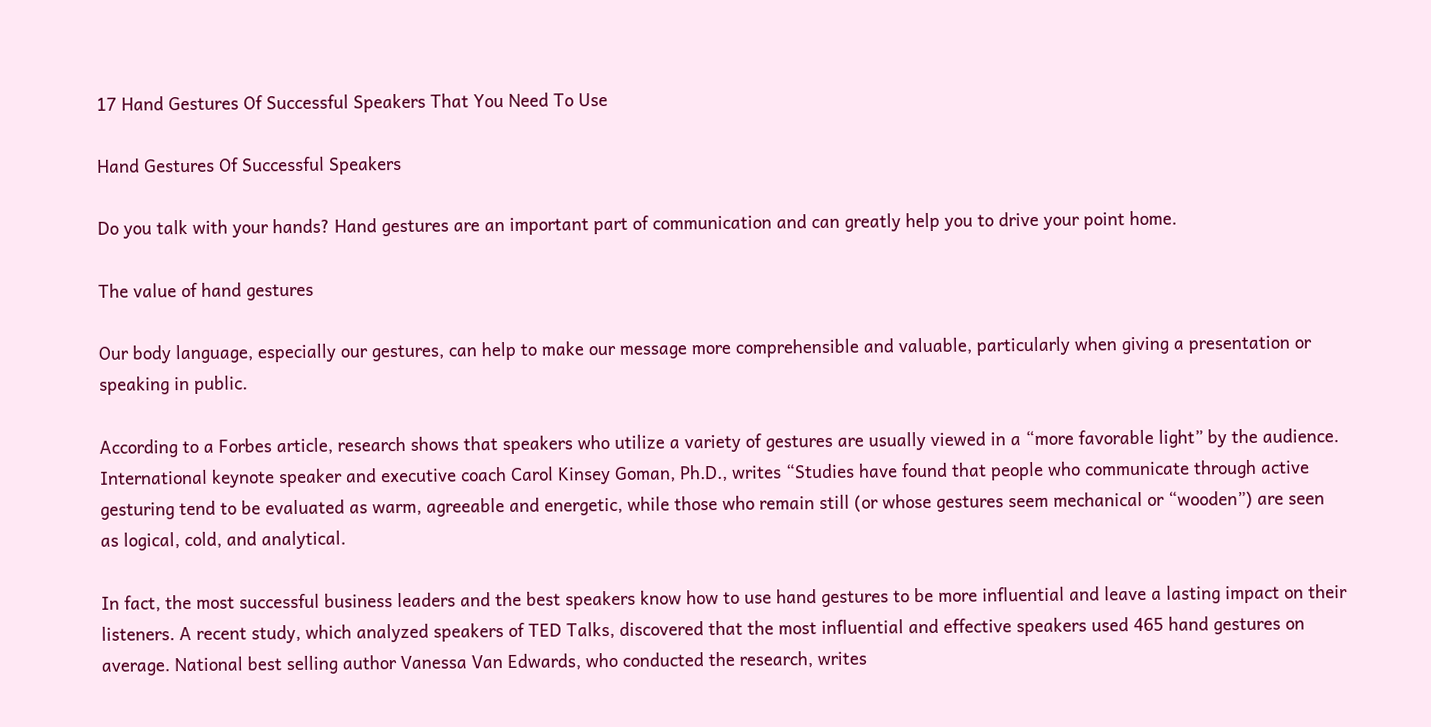17 Hand Gestures Of Successful Speakers That You Need To Use

Hand Gestures Of Successful Speakers

Do you talk with your hands? Hand gestures are an important part of communication and can greatly help you to drive your point home.

The value of hand gestures

Our body language, especially our gestures, can help to make our message more comprehensible and valuable, particularly when giving a presentation or speaking in public.

According to a Forbes article, research shows that speakers who utilize a variety of gestures are usually viewed in a “more favorable light” by the audience. International keynote speaker and executive coach Carol Kinsey Goman, Ph.D., writes “Studies have found that people who communicate through active gesturing tend to be evaluated as warm, agreeable and energetic, while those who remain still (or whose gestures seem mechanical or “wooden”) are seen as logical, cold, and analytical.

In fact, the most successful business leaders and the best speakers know how to use hand gestures to be more influential and leave a lasting impact on their listeners. A recent study, which analyzed speakers of TED Talks, discovered that the most influential and effective speakers used 465 hand gestures on average. National best selling author Vanessa Van Edwards, who conducted the research, writes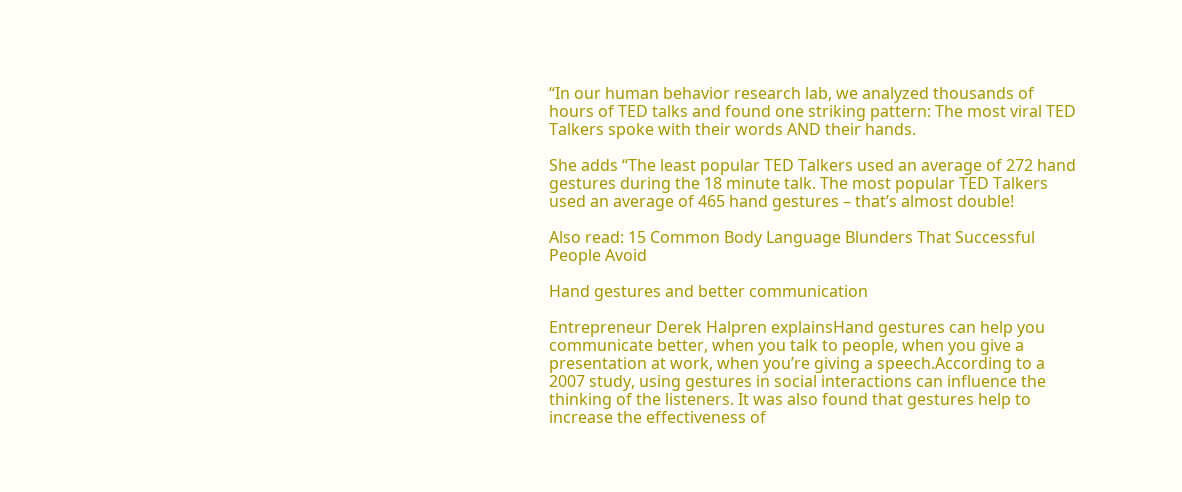“In our human behavior research lab, we analyzed thousands of hours of TED talks and found one striking pattern: The most viral TED Talkers spoke with their words AND their hands.

She adds “The least popular TED Talkers used an average of 272 hand gestures during the 18 minute talk. The most popular TED Talkers used an average of 465 hand gestures – that’s almost double!

Also read: 15 Common Body Language Blunders That Successful People Avoid

Hand gestures and better communication

Entrepreneur Derek Halpren explainsHand gestures can help you communicate better, when you talk to people, when you give a presentation at work, when you’re giving a speech.According to a 2007 study, using gestures in social interactions can influence the thinking of the listeners. It was also found that gestures help to increase the effectiveness of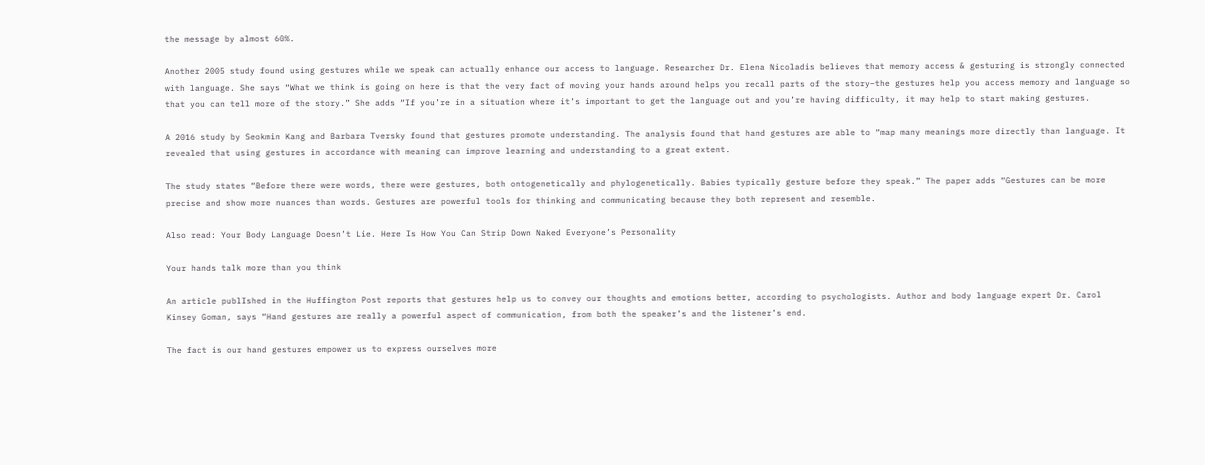the message by almost 60%.

Another 2005 study found using gestures while we speak can actually enhance our access to language. Researcher Dr. Elena Nicoladis believes that memory access & gesturing is strongly connected with language. She says “What we think is going on here is that the very fact of moving your hands around helps you recall parts of the story–the gestures help you access memory and language so that you can tell more of the story.” She adds “If you’re in a situation where it’s important to get the language out and you’re having difficulty, it may help to start making gestures.

A 2016 study by Seokmin Kang and Barbara Tversky found that gestures promote understanding. The analysis found that hand gestures are able to “map many meanings more directly than language. It revealed that using gestures in accordance with meaning can improve learning and understanding to a great extent.

The study states “Before there were words, there were gestures, both ontogenetically and phylogenetically. Babies typically gesture before they speak.” The paper adds “Gestures can be more precise and show more nuances than words. Gestures are powerful tools for thinking and communicating because they both represent and resemble.

Also read: Your Body Language Doesn’t Lie. Here Is How You Can Strip Down Naked Everyone’s Personality

Your hands talk more than you think

An article publIshed in the Huffington Post reports that gestures help us to convey our thoughts and emotions better, according to psychologists. Author and body language expert Dr. Carol Kinsey Goman, says “Hand gestures are really a powerful aspect of communication, from both the speaker’s and the listener’s end.

The fact is our hand gestures empower us to express ourselves more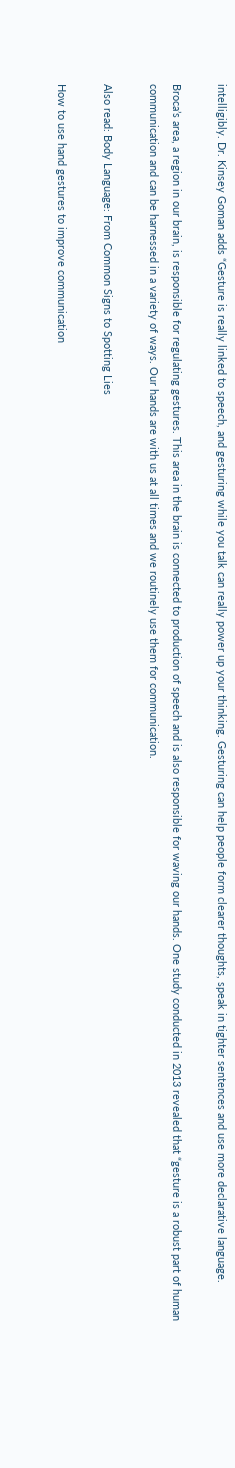intelligibly. Dr. Kinsey Goman adds “Gesture is really linked to speech, and gesturing while you talk can really power up your thinking. Gesturing can help people form clearer thoughts, speak in tighter sentences and use more declarative language.

Broca’s area, a region in our brain, is responsible for regulating gestures. This area in the brain is connected to production of speech and is also responsible for waving our hands. One study conducted in 2013 revealed that “gesture is a robust part of human communication and can be harnessed in a variety of ways. Our hands are with us at all times and we routinely use them for communication.

Also read: Body Language: From Common Signs to Spotting Lies

How to use hand gestures to improve communication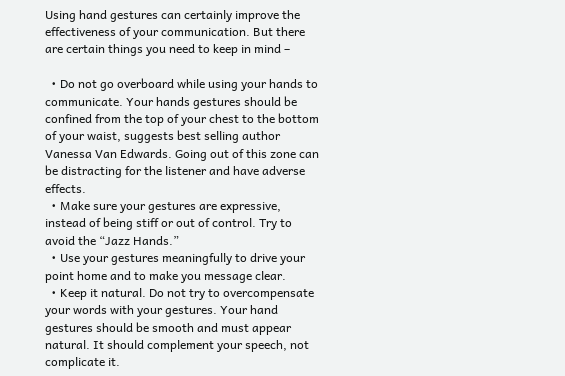Using hand gestures can certainly improve the effectiveness of your communication. But there are certain things you need to keep in mind –

  • Do not go overboard while using your hands to communicate. Your hands gestures should be confined from the top of your chest to the bottom of your waist, suggests best selling author Vanessa Van Edwards. Going out of this zone can be distracting for the listener and have adverse effects.
  • Make sure your gestures are expressive, instead of being stiff or out of control. Try to avoid the “Jazz Hands.”
  • Use your gestures meaningfully to drive your point home and to make you message clear.
  • Keep it natural. Do not try to overcompensate your words with your gestures. Your hand gestures should be smooth and must appear natural. It should complement your speech, not complicate it.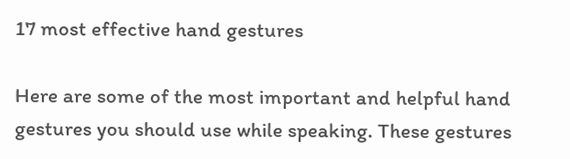17 most effective hand gestures

Here are some of the most important and helpful hand gestures you should use while speaking. These gestures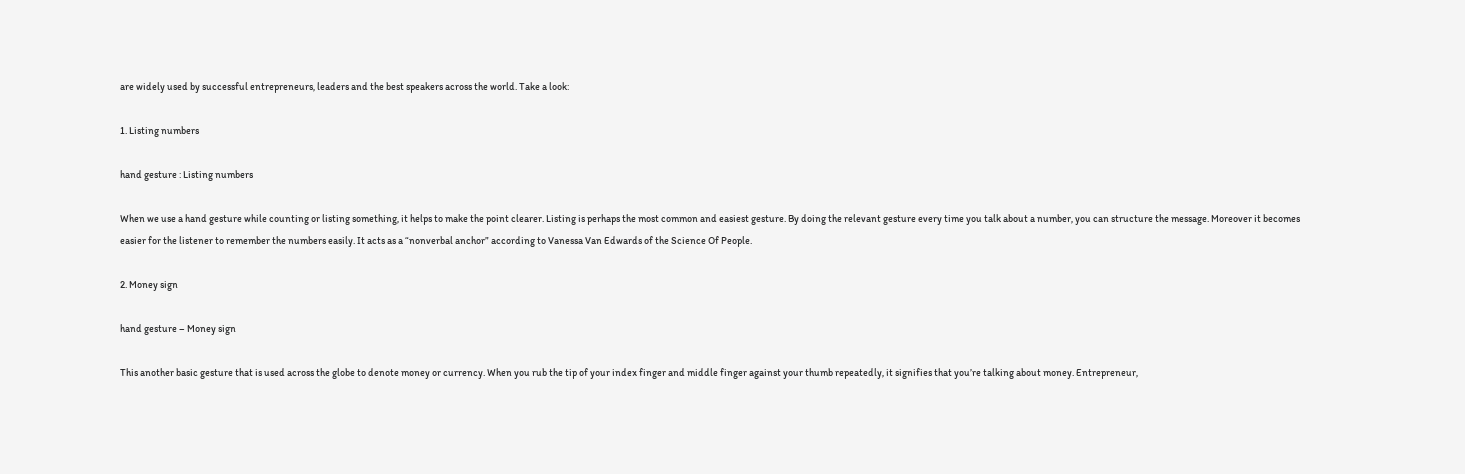are widely used by successful entrepreneurs, leaders and the best speakers across the world. Take a look:

1. Listing numbers

hand gesture : Listing numbers

When we use a hand gesture while counting or listing something, it helps to make the point clearer. Listing is perhaps the most common and easiest gesture. By doing the relevant gesture every time you talk about a number, you can structure the message. Moreover it becomes easier for the listener to remember the numbers easily. It acts as a “nonverbal anchor” according to Vanessa Van Edwards of the Science Of People.

2. Money sign

hand gesture – Money sign

This another basic gesture that is used across the globe to denote money or currency. When you rub the tip of your index finger and middle finger against your thumb repeatedly, it signifies that you’re talking about money. Entrepreneur,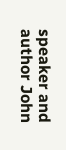speaker and author John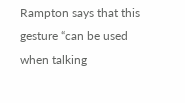Rampton says that this gesture “can be used when talking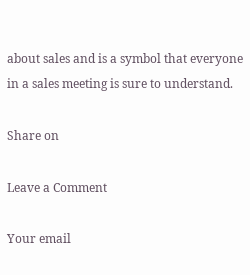about sales and is a symbol that everyone in a sales meeting is sure to understand.

Share on

Leave a Comment

Your email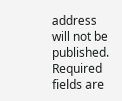address will not be published. Required fields are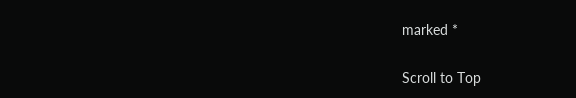marked *

Scroll to Top